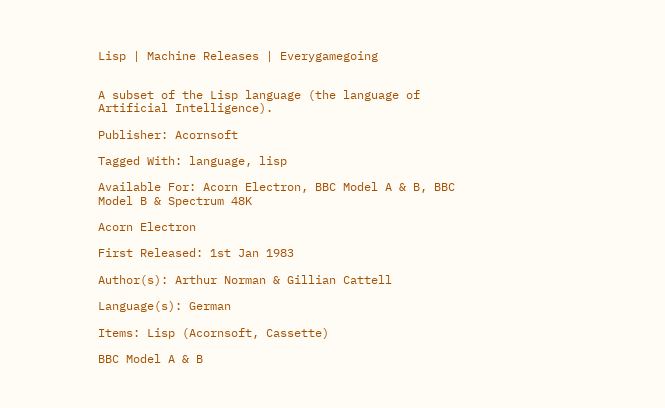Lisp | Machine Releases | Everygamegoing


A subset of the Lisp language (the language of Artificial Intelligence).

Publisher: Acornsoft

Tagged With: language, lisp

Available For: Acorn Electron, BBC Model A & B, BBC Model B & Spectrum 48K

Acorn Electron

First Released: 1st Jan 1983

Author(s): Arthur Norman & Gillian Cattell

Language(s): German

Items: Lisp (Acornsoft, Cassette)

BBC Model A & B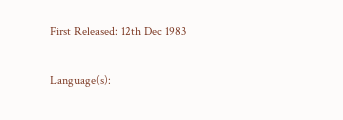First Released: 12th Dec 1983

Language(s):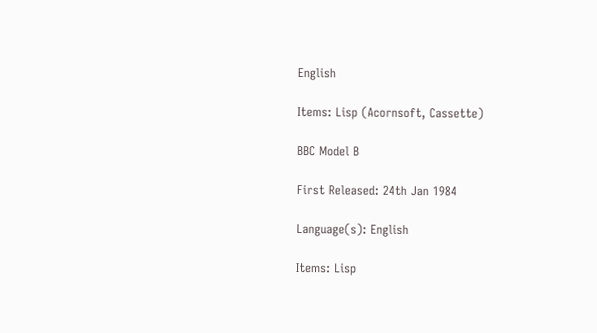English

Items: Lisp (Acornsoft, Cassette)

BBC Model B

First Released: 24th Jan 1984

Language(s): English

Items: Lisp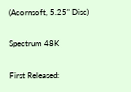(Acornsoft, 5.25" Disc)

Spectrum 48K

First Released: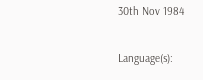30th Nov 1984

Language(s):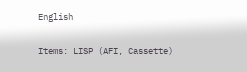English

Items: LISP (AFI, Cassette)